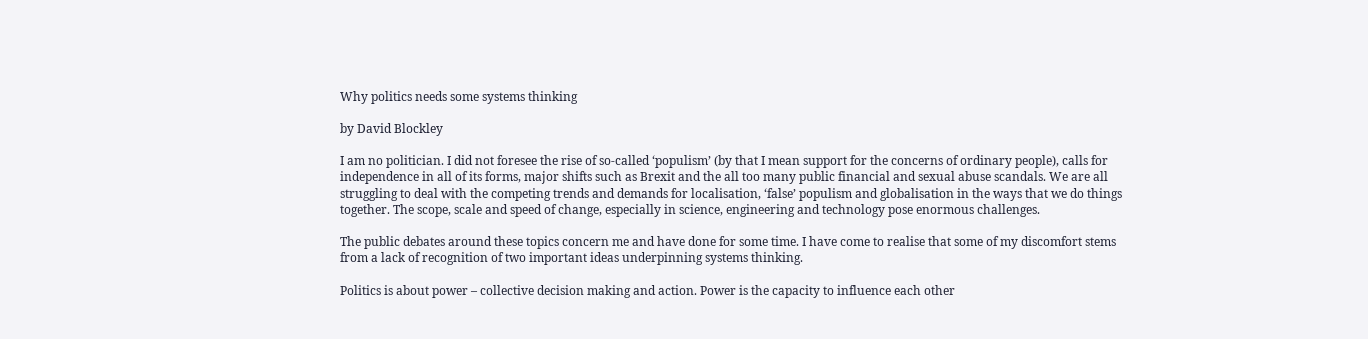Why politics needs some systems thinking

by David Blockley

I am no politician. I did not foresee the rise of so-called ‘populism’ (by that I mean support for the concerns of ordinary people), calls for independence in all of its forms, major shifts such as Brexit and the all too many public financial and sexual abuse scandals. We are all struggling to deal with the competing trends and demands for localisation, ‘false’ populism and globalisation in the ways that we do things together. The scope, scale and speed of change, especially in science, engineering and technology pose enormous challenges.

The public debates around these topics concern me and have done for some time. I have come to realise that some of my discomfort stems from a lack of recognition of two important ideas underpinning systems thinking.

Politics is about power – collective decision making and action. Power is the capacity to influence each other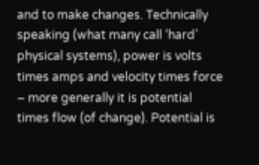and to make changes. Technically speaking (what many call ‘hard’ physical systems), power is volts times amps and velocity times force – more generally it is potential times flow (of change). Potential is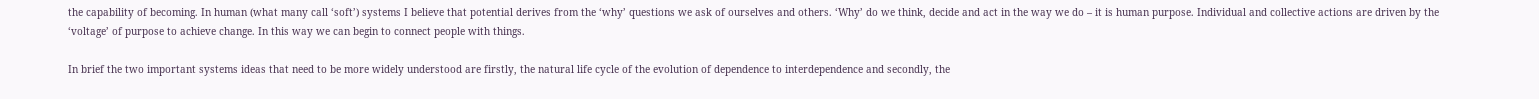the capability of becoming. In human (what many call ‘soft’) systems I believe that potential derives from the ‘why’ questions we ask of ourselves and others. ‘Why’ do we think, decide and act in the way we do – it is human purpose. Individual and collective actions are driven by the ‘voltage’ of purpose to achieve change. In this way we can begin to connect people with things.

In brief the two important systems ideas that need to be more widely understood are firstly, the natural life cycle of the evolution of dependence to interdependence and secondly, the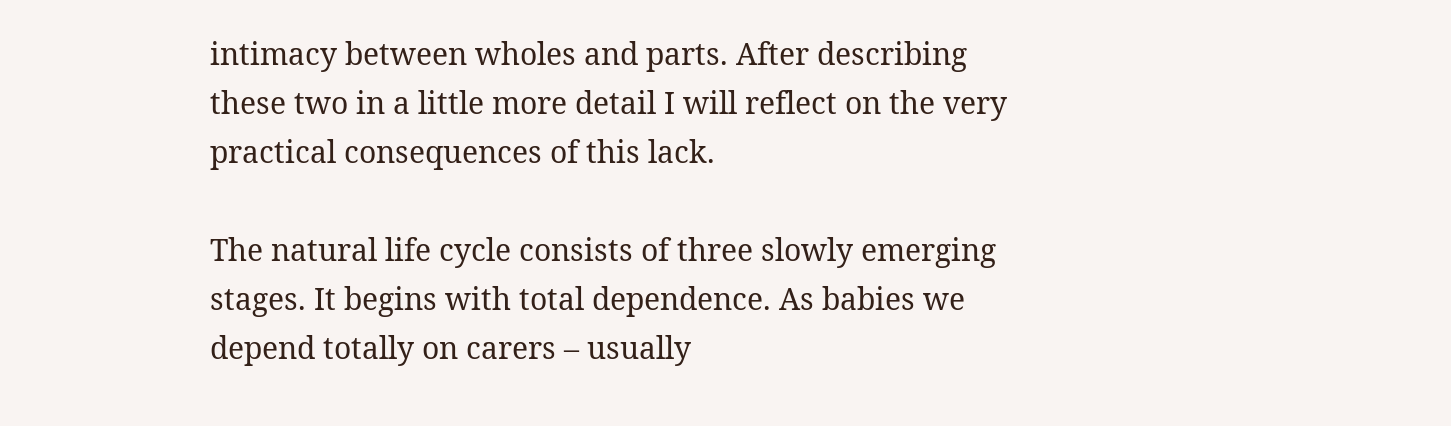intimacy between wholes and parts. After describing these two in a little more detail I will reflect on the very practical consequences of this lack.

The natural life cycle consists of three slowly emerging stages. It begins with total dependence. As babies we depend totally on carers – usually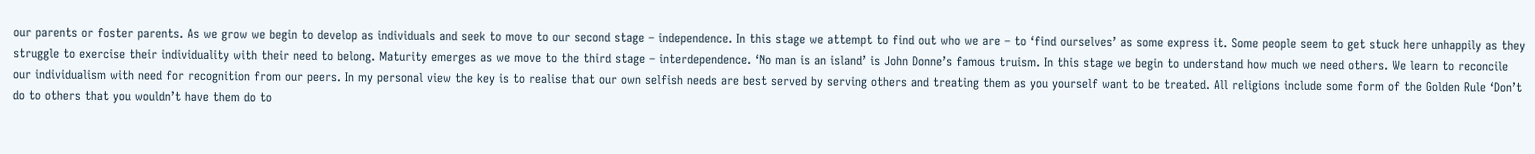our parents or foster parents. As we grow we begin to develop as individuals and seek to move to our second stage – independence. In this stage we attempt to find out who we are – to ‘find ourselves’ as some express it. Some people seem to get stuck here unhappily as they struggle to exercise their individuality with their need to belong. Maturity emerges as we move to the third stage – interdependence. ‘No man is an island’ is John Donne’s famous truism. In this stage we begin to understand how much we need others. We learn to reconcile our individualism with need for recognition from our peers. In my personal view the key is to realise that our own selfish needs are best served by serving others and treating them as you yourself want to be treated. All religions include some form of the Golden Rule ‘Don’t do to others that you wouldn’t have them do to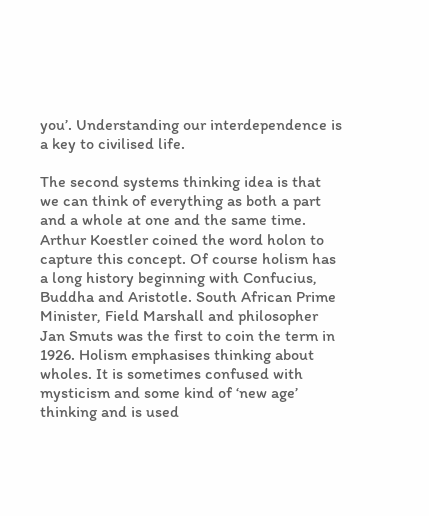you’. Understanding our interdependence is a key to civilised life.

The second systems thinking idea is that we can think of everything as both a part and a whole at one and the same time. Arthur Koestler coined the word holon to capture this concept. Of course holism has a long history beginning with Confucius, Buddha and Aristotle. South African Prime Minister, Field Marshall and philosopher Jan Smuts was the first to coin the term in 1926. Holism emphasises thinking about wholes. It is sometimes confused with mysticism and some kind of ‘new age’ thinking and is used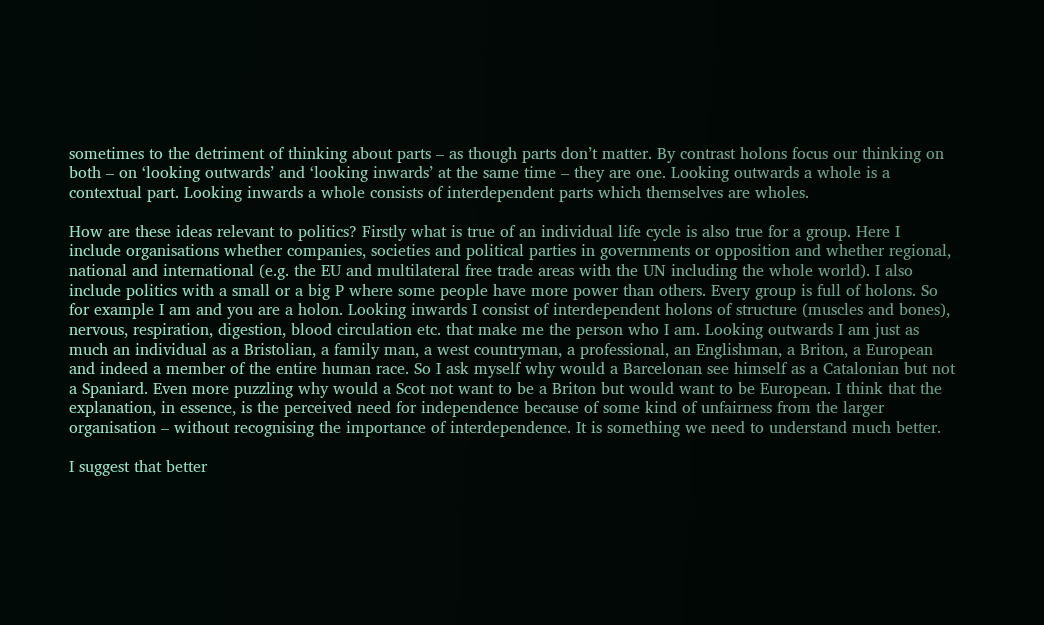sometimes to the detriment of thinking about parts – as though parts don’t matter. By contrast holons focus our thinking on both – on ‘looking outwards’ and ‘looking inwards’ at the same time – they are one. Looking outwards a whole is a contextual part. Looking inwards a whole consists of interdependent parts which themselves are wholes.

How are these ideas relevant to politics? Firstly what is true of an individual life cycle is also true for a group. Here I include organisations whether companies, societies and political parties in governments or opposition and whether regional, national and international (e.g. the EU and multilateral free trade areas with the UN including the whole world). I also include politics with a small or a big P where some people have more power than others. Every group is full of holons. So for example I am and you are a holon. Looking inwards I consist of interdependent holons of structure (muscles and bones), nervous, respiration, digestion, blood circulation etc. that make me the person who I am. Looking outwards I am just as much an individual as a Bristolian, a family man, a west countryman, a professional, an Englishman, a Briton, a European and indeed a member of the entire human race. So I ask myself why would a Barcelonan see himself as a Catalonian but not a Spaniard. Even more puzzling why would a Scot not want to be a Briton but would want to be European. I think that the explanation, in essence, is the perceived need for independence because of some kind of unfairness from the larger organisation – without recognising the importance of interdependence. It is something we need to understand much better.

I suggest that better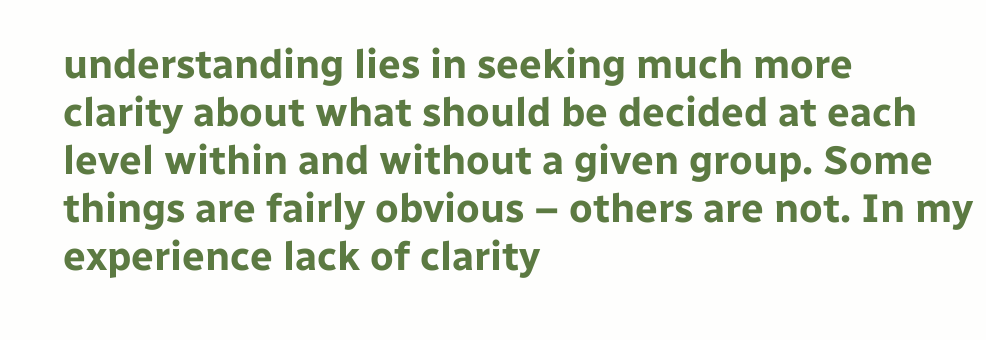understanding lies in seeking much more clarity about what should be decided at each level within and without a given group. Some things are fairly obvious – others are not. In my experience lack of clarity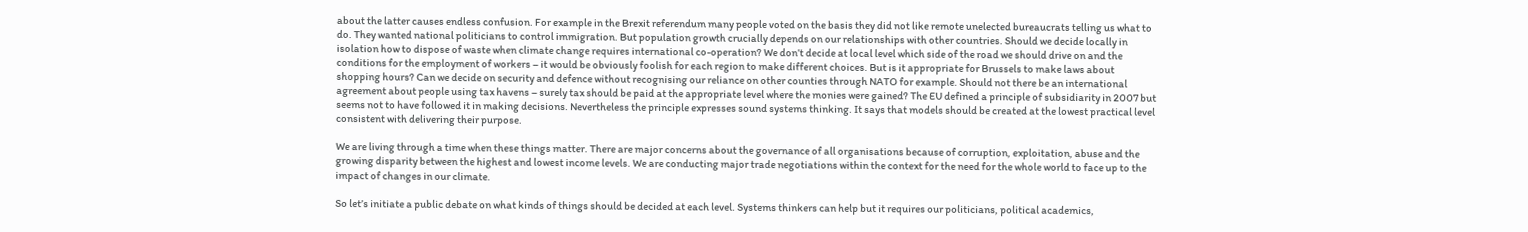about the latter causes endless confusion. For example in the Brexit referendum many people voted on the basis they did not like remote unelected bureaucrats telling us what to do. They wanted national politicians to control immigration. But population growth crucially depends on our relationships with other countries. Should we decide locally in isolation how to dispose of waste when climate change requires international co-operation? We don’t decide at local level which side of the road we should drive on and the conditions for the employment of workers – it would be obviously foolish for each region to make different choices. But is it appropriate for Brussels to make laws about shopping hours? Can we decide on security and defence without recognising our reliance on other counties through NATO for example. Should not there be an international agreement about people using tax havens – surely tax should be paid at the appropriate level where the monies were gained? The EU defined a principle of subsidiarity in 2007 but seems not to have followed it in making decisions. Nevertheless the principle expresses sound systems thinking. It says that models should be created at the lowest practical level consistent with delivering their purpose.

We are living through a time when these things matter. There are major concerns about the governance of all organisations because of corruption, exploitation, abuse and the growing disparity between the highest and lowest income levels. We are conducting major trade negotiations within the context for the need for the whole world to face up to the impact of changes in our climate.

So let’s initiate a public debate on what kinds of things should be decided at each level. Systems thinkers can help but it requires our politicians, political academics,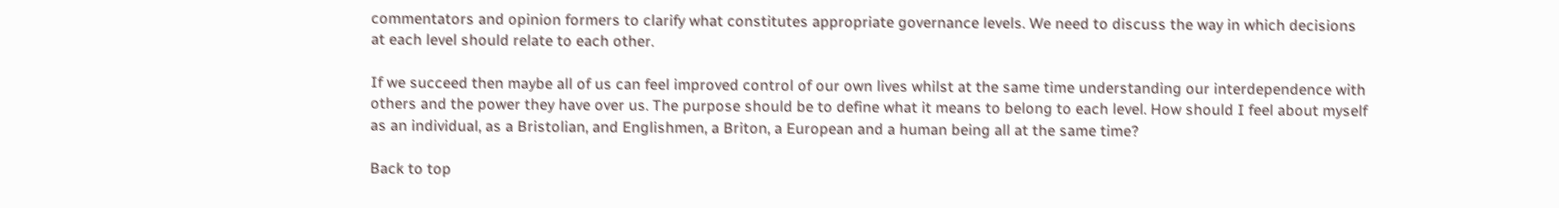commentators and opinion formers to clarify what constitutes appropriate governance levels. We need to discuss the way in which decisions at each level should relate to each other.

If we succeed then maybe all of us can feel improved control of our own lives whilst at the same time understanding our interdependence with others and the power they have over us. The purpose should be to define what it means to belong to each level. How should I feel about myself as an individual, as a Bristolian, and Englishmen, a Briton, a European and a human being all at the same time?

Back to top